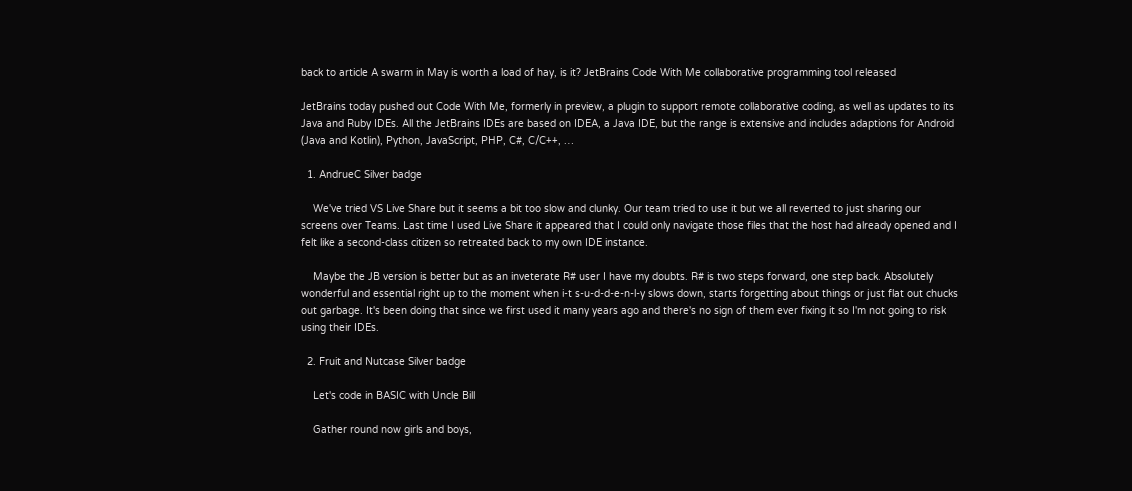back to article A swarm in May is worth a load of hay, is it? JetBrains Code With Me collaborative programming tool released

JetBrains today pushed out Code With Me, formerly in preview, a plugin to support remote collaborative coding, as well as updates to its Java and Ruby IDEs. All the JetBrains IDEs are based on IDEA, a Java IDE, but the range is extensive and includes adaptions for Android (Java and Kotlin), Python, JavaScript, PHP, C#, C/C++, …

  1. AndrueC Silver badge

    We've tried VS Live Share but it seems a bit too slow and clunky. Our team tried to use it but we all reverted to just sharing our screens over Teams. Last time I used Live Share it appeared that I could only navigate those files that the host had already opened and I felt like a second-class citizen so retreated back to my own IDE instance.

    Maybe the JB version is better but as an inveterate R# user I have my doubts. R# is two steps forward, one step back. Absolutely wonderful and essential right up to the moment when i-t s-u-d-d-e-n-l-y slows down, starts forgetting about things or just flat out chucks out garbage. It's been doing that since we first used it many years ago and there's no sign of them ever fixing it so I'm not going to risk using their IDEs.

  2. Fruit and Nutcase Silver badge

    Let's code in BASIC with Uncle Bill

    Gather round now girls and boys,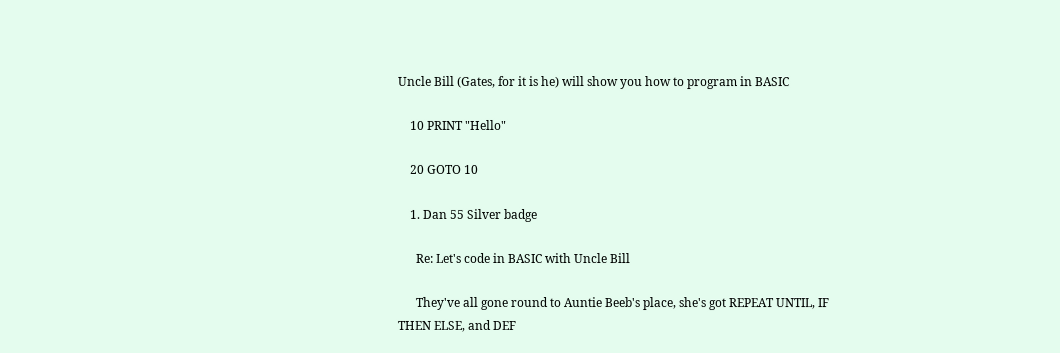Uncle Bill (Gates, for it is he) will show you how to program in BASIC

    10 PRINT "Hello"

    20 GOTO 10

    1. Dan 55 Silver badge

      Re: Let's code in BASIC with Uncle Bill

      They've all gone round to Auntie Beeb's place, she's got REPEAT UNTIL, IF THEN ELSE, and DEF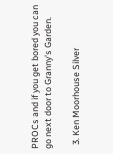PROCs and if you get bored you can go next door to Granny's Garden.

  3. Ken Moorhouse Silver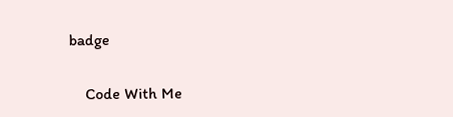badge

    Code With Me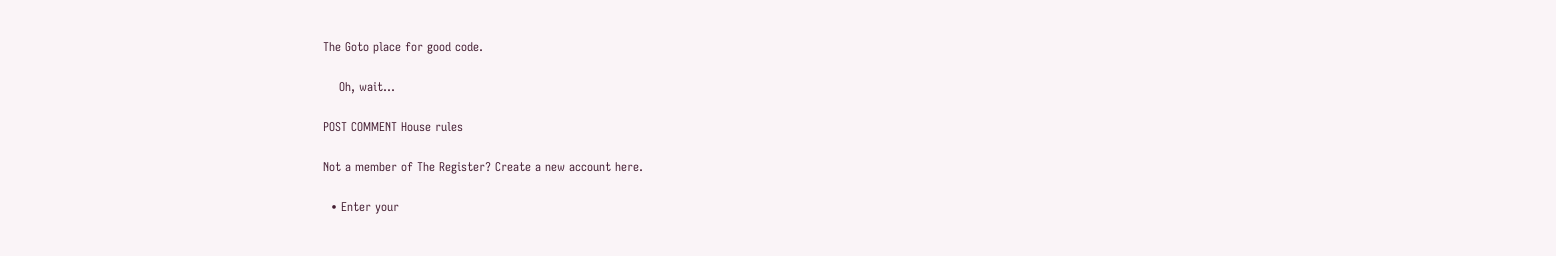The Goto place for good code.

    Oh, wait...

POST COMMENT House rules

Not a member of The Register? Create a new account here.

  • Enter your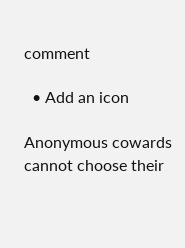comment

  • Add an icon

Anonymous cowards cannot choose their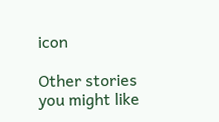icon

Other stories you might like